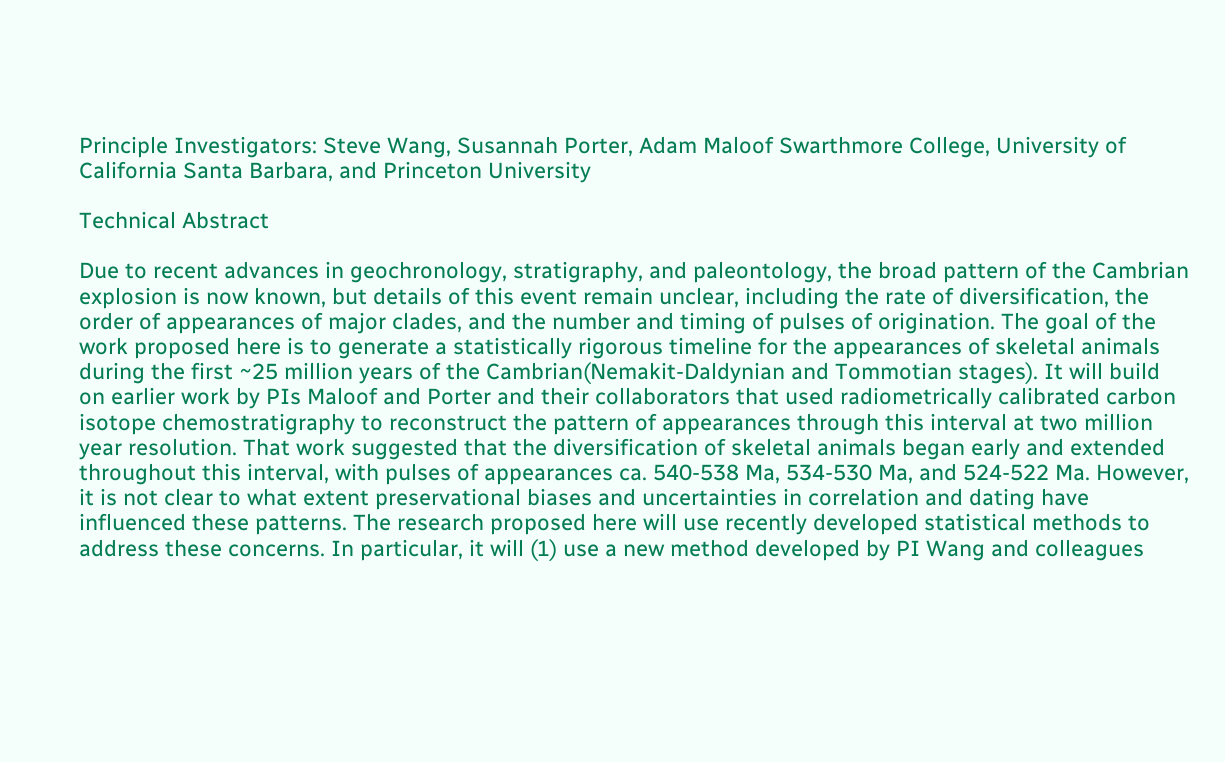Principle Investigators: Steve Wang, Susannah Porter, Adam Maloof Swarthmore College, University of California Santa Barbara, and Princeton University

Technical Abstract

Due to recent advances in geochronology, stratigraphy, and paleontology, the broad pattern of the Cambrian explosion is now known, but details of this event remain unclear, including the rate of diversification, the order of appearances of major clades, and the number and timing of pulses of origination. The goal of the work proposed here is to generate a statistically rigorous timeline for the appearances of skeletal animals during the first ~25 million years of the Cambrian(Nemakit-Daldynian and Tommotian stages). It will build on earlier work by PIs Maloof and Porter and their collaborators that used radiometrically calibrated carbon isotope chemostratigraphy to reconstruct the pattern of appearances through this interval at two million year resolution. That work suggested that the diversification of skeletal animals began early and extended throughout this interval, with pulses of appearances ca. 540-538 Ma, 534-530 Ma, and 524-522 Ma. However, it is not clear to what extent preservational biases and uncertainties in correlation and dating have influenced these patterns. The research proposed here will use recently developed statistical methods to address these concerns. In particular, it will (1) use a new method developed by PI Wang and colleagues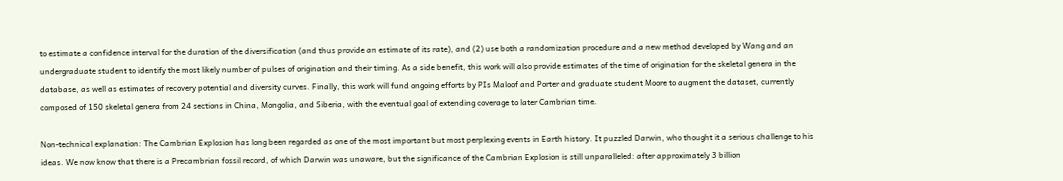to estimate a confidence interval for the duration of the diversification (and thus provide an estimate of its rate), and (2) use both a randomization procedure and a new method developed by Wang and an undergraduate student to identify the most likely number of pulses of origination and their timing. As a side benefit, this work will also provide estimates of the time of origination for the skeletal genera in the database, as well as estimates of recovery potential and diversity curves. Finally, this work will fund ongoing efforts by PIs Maloof and Porter and graduate student Moore to augment the dataset, currently composed of 150 skeletal genera from 24 sections in China, Mongolia, and Siberia, with the eventual goal of extending coverage to later Cambrian time.

Non-technical explanation: The Cambrian Explosion has long been regarded as one of the most important but most perplexing events in Earth history. It puzzled Darwin, who thought it a serious challenge to his ideas. We now know that there is a Precambrian fossil record, of which Darwin was unaware, but the significance of the Cambrian Explosion is still unparalleled: after approximately 3 billion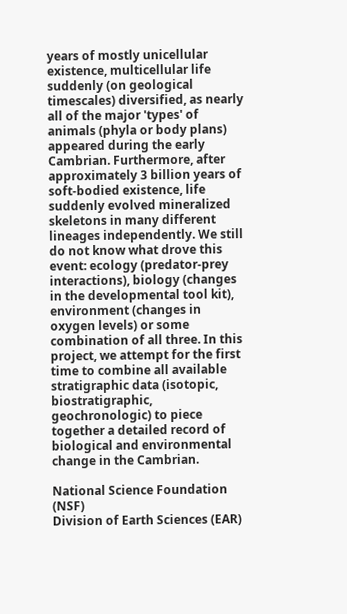years of mostly unicellular existence, multicellular life suddenly (on geological timescales) diversified, as nearly all of the major 'types' of animals (phyla or body plans) appeared during the early Cambrian. Furthermore, after approximately 3 billion years of soft-bodied existence, life suddenly evolved mineralized skeletons in many different lineages independently. We still do not know what drove this event: ecology (predator-prey interactions), biology (changes in the developmental tool kit), environment (changes in oxygen levels) or some combination of all three. In this project, we attempt for the first time to combine all available stratigraphic data (isotopic, biostratigraphic, geochronologic) to piece together a detailed record of biological and environmental change in the Cambrian.

National Science Foundation (NSF)
Division of Earth Sciences (EAR)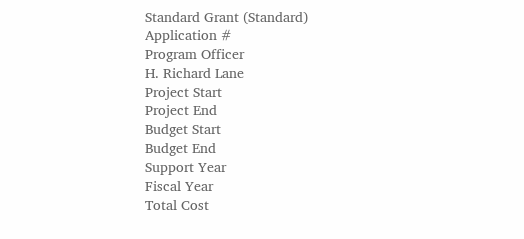Standard Grant (Standard)
Application #
Program Officer
H. Richard Lane
Project Start
Project End
Budget Start
Budget End
Support Year
Fiscal Year
Total Cost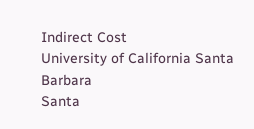Indirect Cost
University of California Santa Barbara
Santa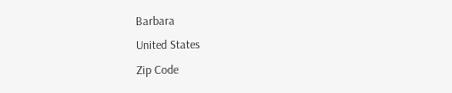Barbara
United States
Zip Code